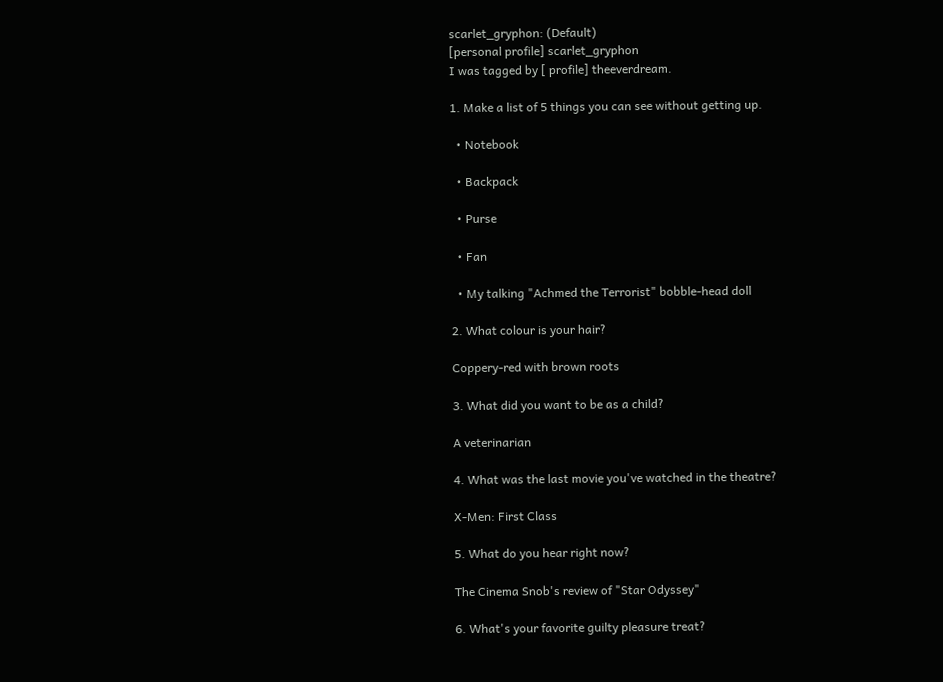scarlet_gryphon: (Default)
[personal profile] scarlet_gryphon
I was tagged by [ profile] theeverdream.

1. Make a list of 5 things you can see without getting up.

  • Notebook

  • Backpack

  • Purse

  • Fan

  • My talking "Achmed the Terrorist" bobble-head doll

2. What colour is your hair?

Coppery-red with brown roots

3. What did you want to be as a child?

A veterinarian

4. What was the last movie you've watched in the theatre?

X-Men: First Class

5. What do you hear right now?

The Cinema Snob's review of "Star Odyssey"

6. What's your favorite guilty pleasure treat?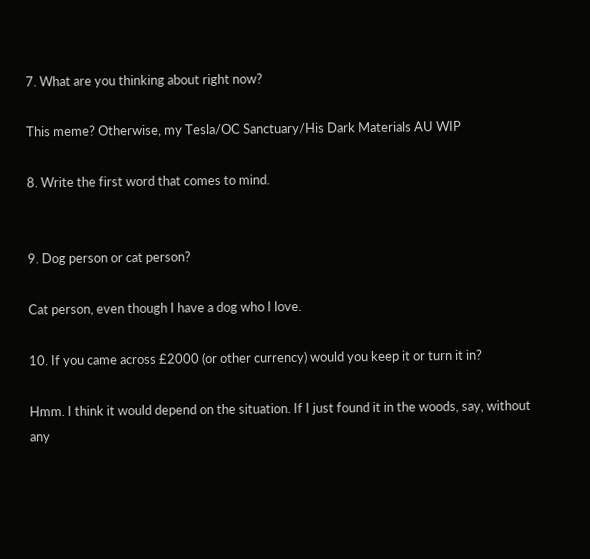7. What are you thinking about right now?

This meme? Otherwise, my Tesla/OC Sanctuary/His Dark Materials AU WIP

8. Write the first word that comes to mind.


9. Dog person or cat person?

Cat person, even though I have a dog who I love.

10. If you came across £2000 (or other currency) would you keep it or turn it in?

Hmm. I think it would depend on the situation. If I just found it in the woods, say, without any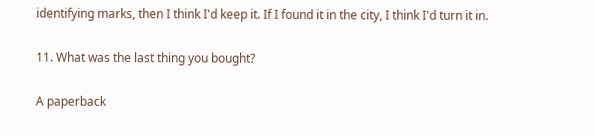identifying marks, then I think I'd keep it. If I found it in the city, I think I'd turn it in.

11. What was the last thing you bought?

A paperback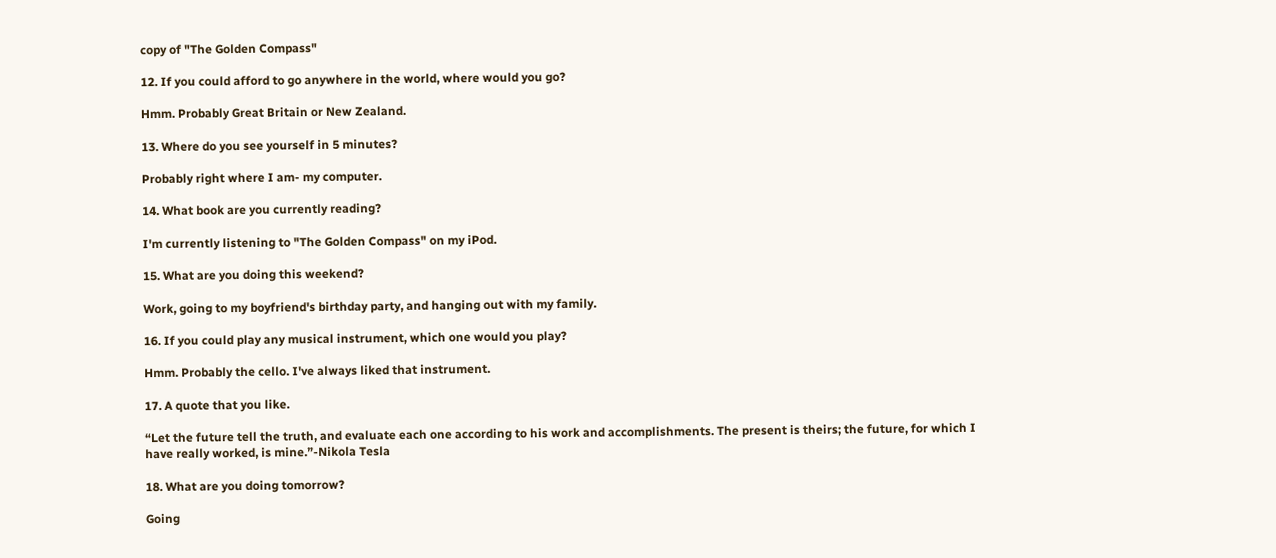copy of "The Golden Compass"

12. If you could afford to go anywhere in the world, where would you go?

Hmm. Probably Great Britain or New Zealand.

13. Where do you see yourself in 5 minutes?

Probably right where I am- my computer.

14. What book are you currently reading?

I'm currently listening to "The Golden Compass" on my iPod.

15. What are you doing this weekend?

Work, going to my boyfriend's birthday party, and hanging out with my family.

16. If you could play any musical instrument, which one would you play?

Hmm. Probably the cello. I've always liked that instrument.

17. A quote that you like.

“Let the future tell the truth, and evaluate each one according to his work and accomplishments. The present is theirs; the future, for which I have really worked, is mine.”-Nikola Tesla

18. What are you doing tomorrow?

Going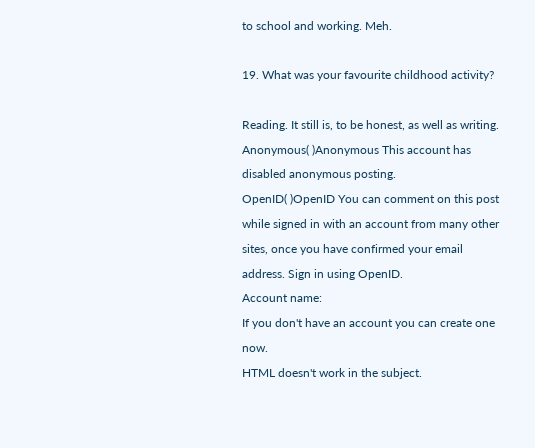to school and working. Meh.

19. What was your favourite childhood activity?

Reading. It still is, to be honest, as well as writing.
Anonymous( )Anonymous This account has disabled anonymous posting.
OpenID( )OpenID You can comment on this post while signed in with an account from many other sites, once you have confirmed your email address. Sign in using OpenID.
Account name:
If you don't have an account you can create one now.
HTML doesn't work in the subject.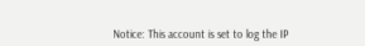Notice: This account is set to log the IP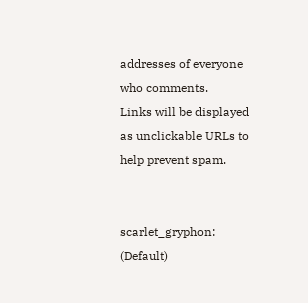addresses of everyone who comments.
Links will be displayed as unclickable URLs to help prevent spam.


scarlet_gryphon: (Default)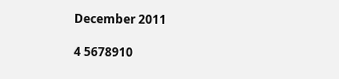December 2011

4 5678910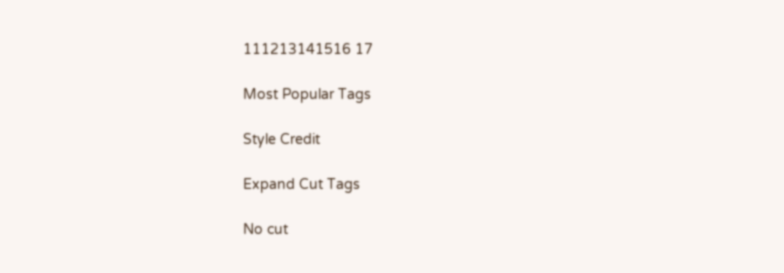111213141516 17

Most Popular Tags

Style Credit

Expand Cut Tags

No cut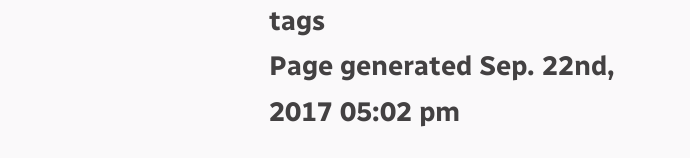tags
Page generated Sep. 22nd, 2017 05:02 pm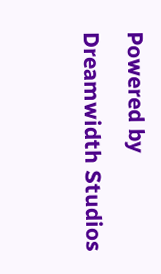Powered by Dreamwidth Studios